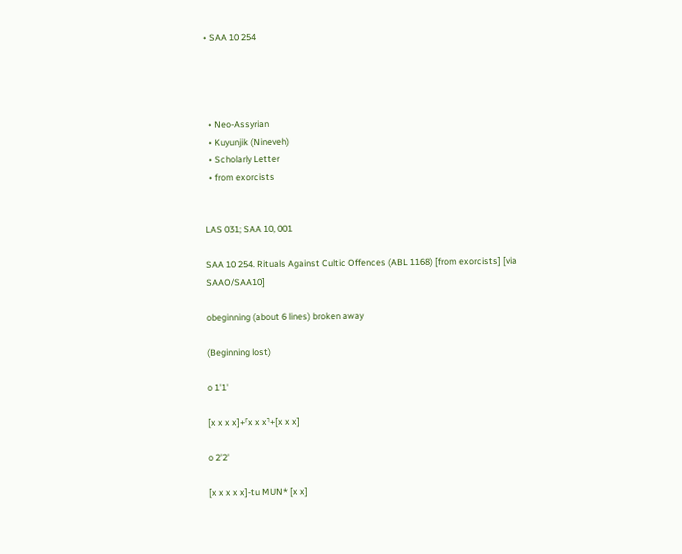• SAA 10 254




  • Neo-Assyrian
  • Kuyunjik (Nineveh)
  • Scholarly Letter
  • from exorcists


LAS 031; SAA 10, 001

SAA 10 254. Rituals Against Cultic Offences (ABL 1168) [from exorcists] [via SAAO/SAA10]

obeginning (about 6 lines) broken away

(Beginning lost)

o 1'1'

[x x x x]+⸢x x x⸣+[x x x]

o 2'2'

[x x x x x]-tu MUN* [x x]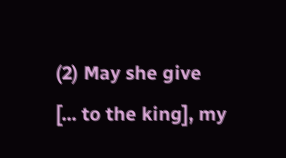(2) May she give [... to the king], my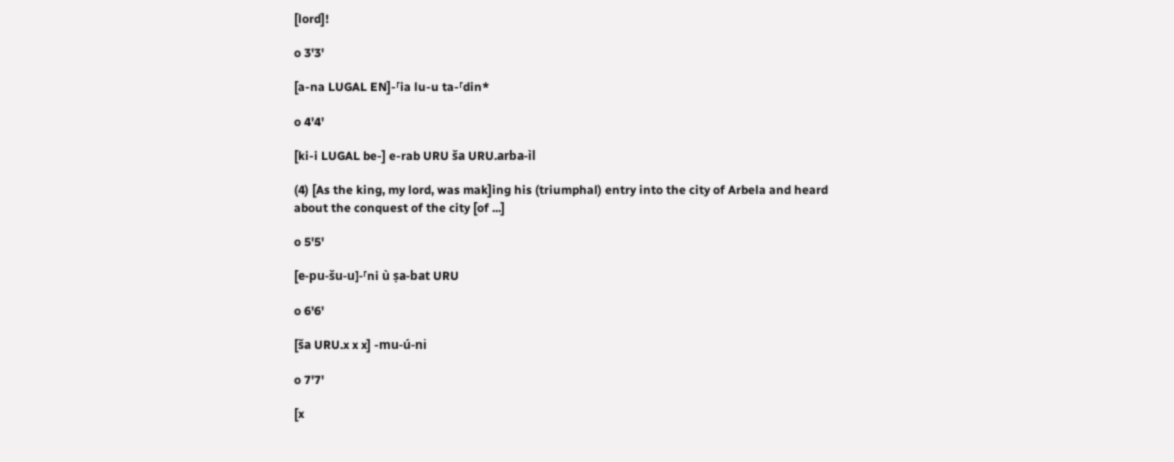[lord]!

o 3'3'

[a-na LUGAL EN]-⸢ia lu-u ta-⸢din*

o 4'4'

[ki-i LUGAL be-] e-rab URU ša URU.arba-ìl

(4) [As the king, my lord, was mak]ing his (triumphal) entry into the city of Arbela and heard about the conquest of the city [of ...]

o 5'5'

[e-pu-šu-u]-⸢ni ù ṣa-bat URU

o 6'6'

[ša URU.x x x] -mu-ú-ni

o 7'7'

[x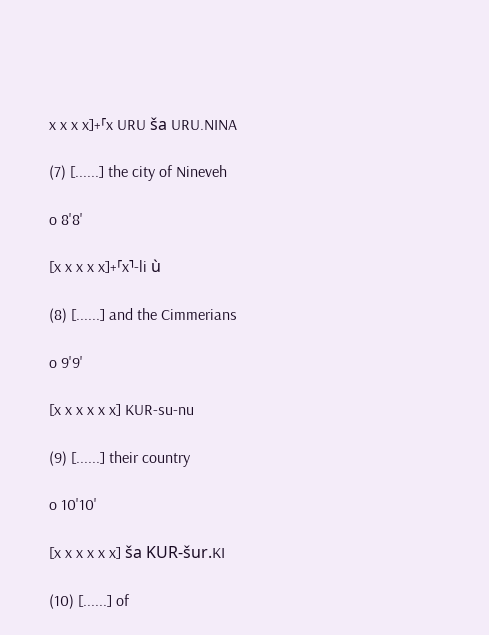x x x x]+⸢x URU ša URU.NINA

(7) [......] the city of Nineveh

o 8'8'

[x x x x x]+⸢x⸣-li ù

(8) [......] and the Cimmerians

o 9'9'

[x x x x x x] KUR-su-nu

(9) [......] their country

o 10'10'

[x x x x x x] ša KUR-šur.KI

(10) [......] of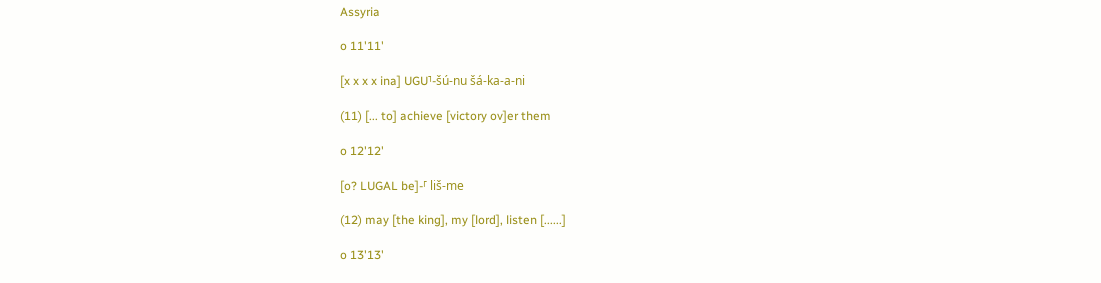Assyria

o 11'11'

[x x x x ina] UGU⸣-šú-nu šá-ka-a-ni

(11) [... to] achieve [victory ov]er them

o 12'12'

[o? LUGAL be]-⸢ liš-me

(12) may [the king], my [lord], listen [......]

o 13'13'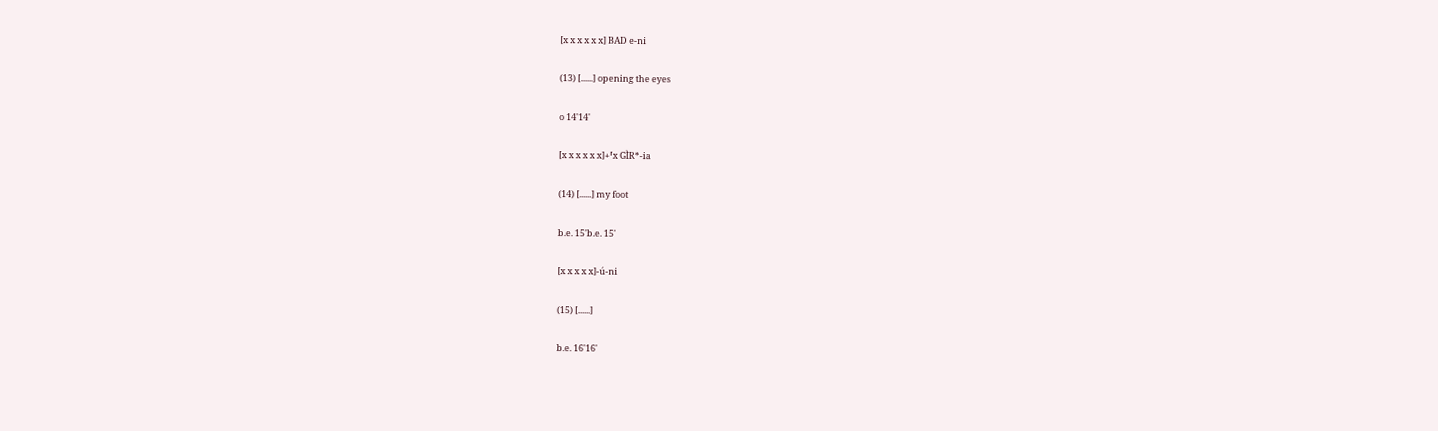[x x x x x x] BAD e-ni

(13) [......] opening the eyes

o 14'14'

[x x x x x x]+⸢x GÌR*-ia

(14) [......] my foot

b.e. 15'b.e. 15'

[x x x x x]-ú-ni

(15) [......]

b.e. 16'16'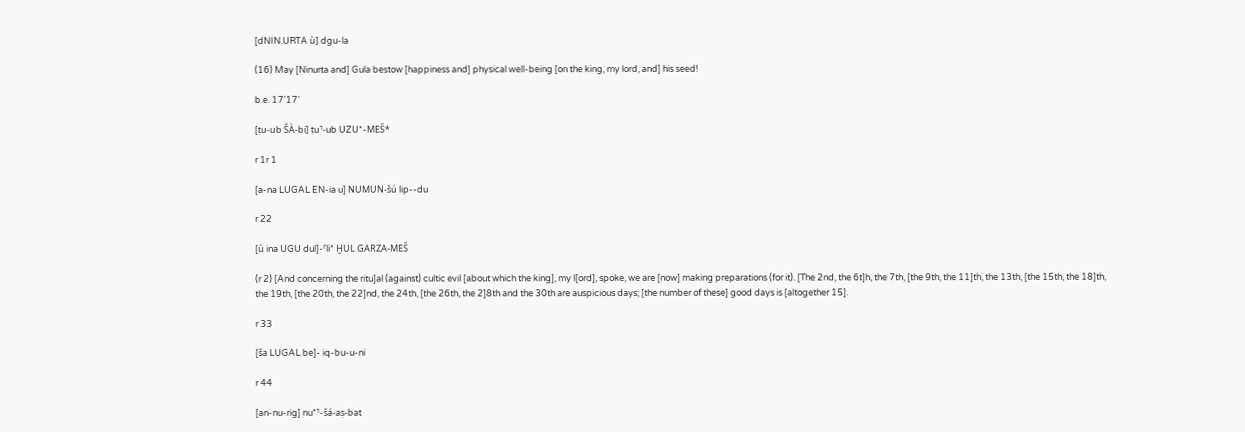[dNIN.URTA ù] dgu-la

(16) May [Ninurta and] Gula bestow [happiness and] physical well-being [on the king, my lord, and] his seed!

b.e. 17'17'

[ṭu-ub ŠÀ-bi] ṭu⸣-ub UZU*-MEŠ*

r 1r 1

[a-na LUGAL EN-ia u] NUMUN-šú lip--du

r 22

[ù ina UGU dul]-⸢li* ḪUL GARZA-MEŠ

(r 2) [And concerning the ritu]al (against) cultic evil [about which the king], my l[ord], spoke, we are [now] making preparations (for it). [The 2nd, the 6t]h, the 7th, [the 9th, the 11]th, the 13th, [the 15th, the 18]th, the 19th, [the 20th, the 22]nd, the 24th, [the 26th, the 2]8th and the 30th are auspicious days; [the number of these] good days is [altogether 15].

r 33

[ša LUGAL be]- iq-bu-u-ni

r 44

[an-nu-rig] nu*⸣-šá-aṣ-bat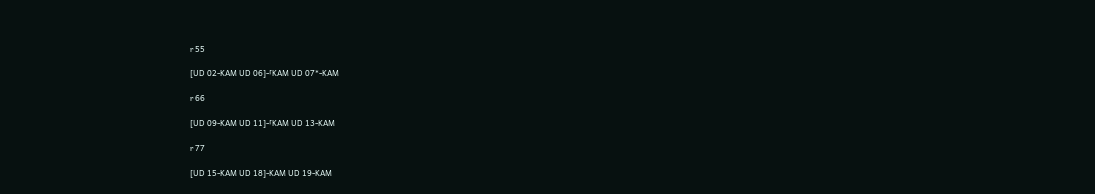r 55

[UD 02-KAM UD 06]-⸢KAM UD 07*-KAM

r 66

[UD 09-KAM UD 11]-⸢KAM UD 13-KAM

r 77

[UD 15-KAM UD 18]-KAM UD 19-KAM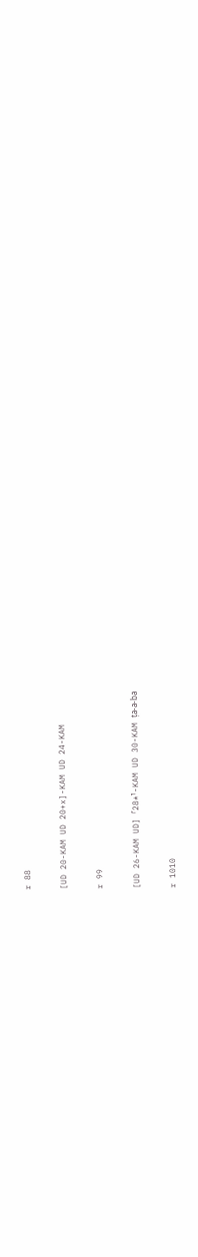r 88

[UD 20-KAM UD 20+x]-KAM UD 24-KAM

r 99

[UD 26-KAM UD] ⸢28*⸣-KAM UD 30-KAM ṭa-a-ba

r 1010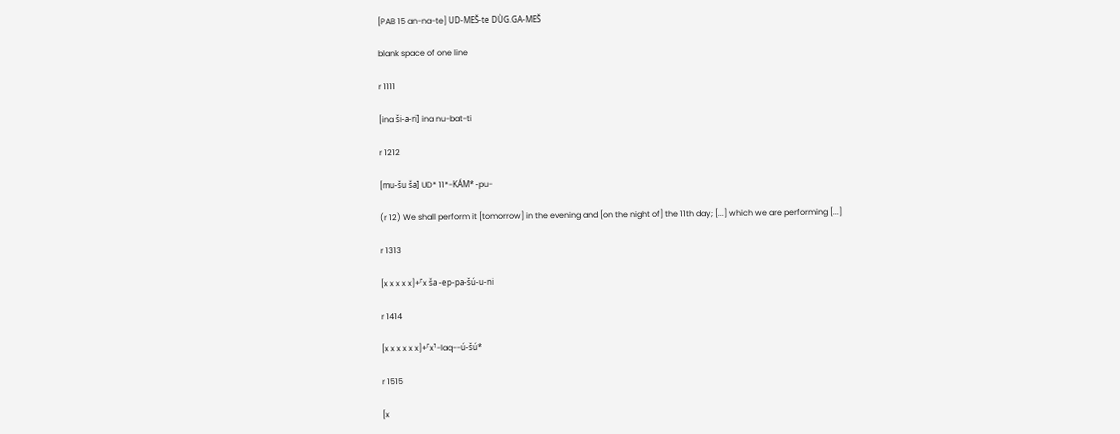[PAB 15 an-na-te] UD-MEŠ-te DÙG.GA-MEŠ

blank space of one line

r 1111

[ina ši-a-ri] ina nu-bat-ti

r 1212

[mu-šu ša] UD* 11*-KÁM* -pu-

(r 12) We shall perform it [tomorrow] in the evening and [on the night of] the 11th day; [...] which we are performing [...]

r 1313

[x x x x x]+⸢x ša -ep-pa-šú-u-ni

r 1414

[x x x x x x]+⸢x⸣-laq--ú-šú*

r 1515

[x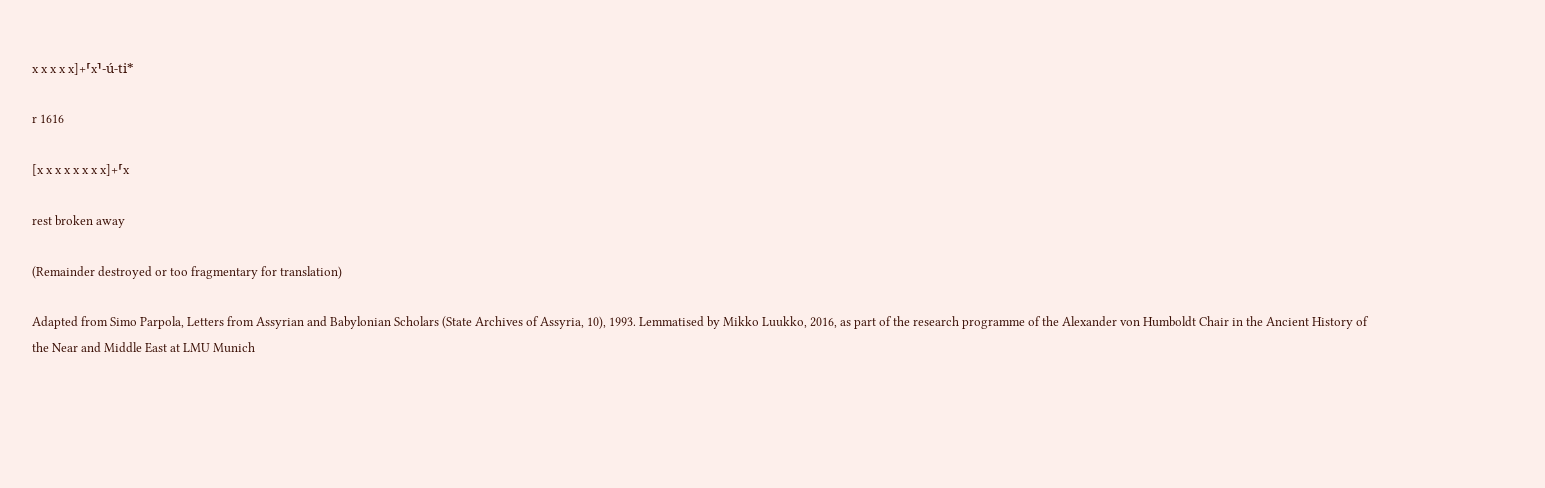x x x x x]+⸢x⸣-ú-ti*

r 1616

[x x x x x x x x]+⸢x

rest broken away

(Remainder destroyed or too fragmentary for translation)

Adapted from Simo Parpola, Letters from Assyrian and Babylonian Scholars (State Archives of Assyria, 10), 1993. Lemmatised by Mikko Luukko, 2016, as part of the research programme of the Alexander von Humboldt Chair in the Ancient History of the Near and Middle East at LMU Munich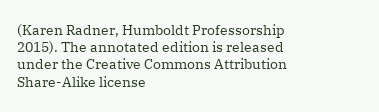(Karen Radner, Humboldt Professorship 2015). The annotated edition is released under the Creative Commons Attribution Share-Alike license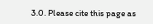3.0. Please cite this page as